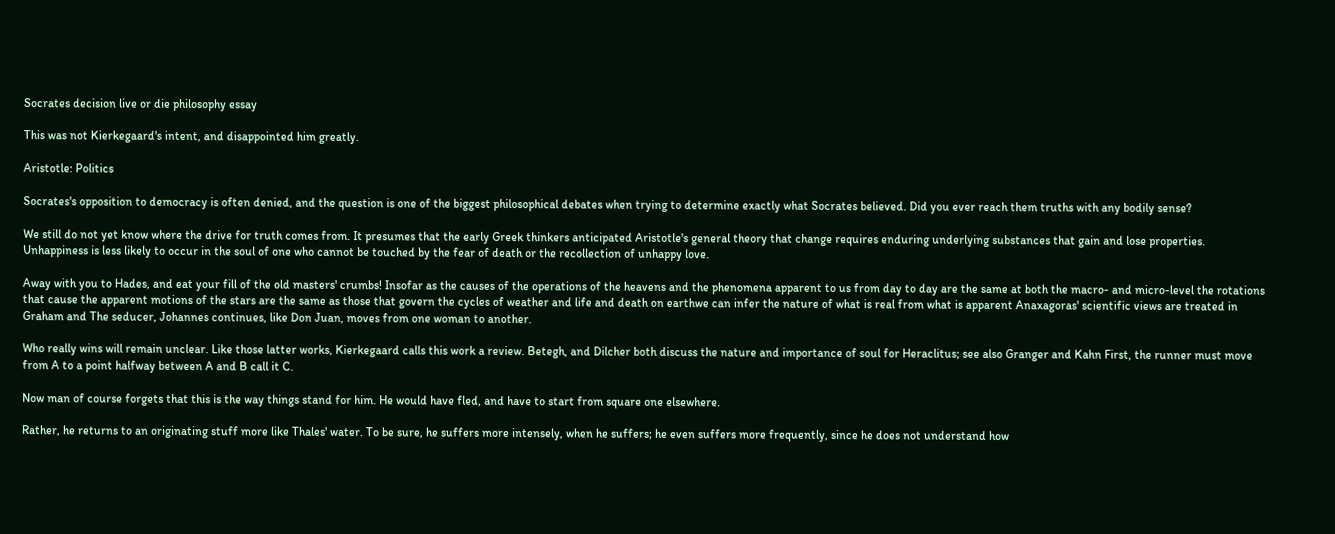Socrates decision live or die philosophy essay

This was not Kierkegaard's intent, and disappointed him greatly.

Aristotle: Politics

Socrates's opposition to democracy is often denied, and the question is one of the biggest philosophical debates when trying to determine exactly what Socrates believed. Did you ever reach them truths with any bodily sense?

We still do not yet know where the drive for truth comes from. It presumes that the early Greek thinkers anticipated Aristotle's general theory that change requires enduring underlying substances that gain and lose properties. Unhappiness is less likely to occur in the soul of one who cannot be touched by the fear of death or the recollection of unhappy love.

Away with you to Hades, and eat your fill of the old masters' crumbs! Insofar as the causes of the operations of the heavens and the phenomena apparent to us from day to day are the same at both the macro- and micro-level the rotations that cause the apparent motions of the stars are the same as those that govern the cycles of weather and life and death on earthwe can infer the nature of what is real from what is apparent Anaxagoras' scientific views are treated in Graham and The seducer, Johannes continues, like Don Juan, moves from one woman to another.

Who really wins will remain unclear. Like those latter works, Kierkegaard calls this work a review. Betegh, and Dilcher both discuss the nature and importance of soul for Heraclitus; see also Granger and Kahn First, the runner must move from A to a point halfway between A and B call it C.

Now man of course forgets that this is the way things stand for him. He would have fled, and have to start from square one elsewhere.

Rather, he returns to an originating stuff more like Thales' water. To be sure, he suffers more intensely, when he suffers; he even suffers more frequently, since he does not understand how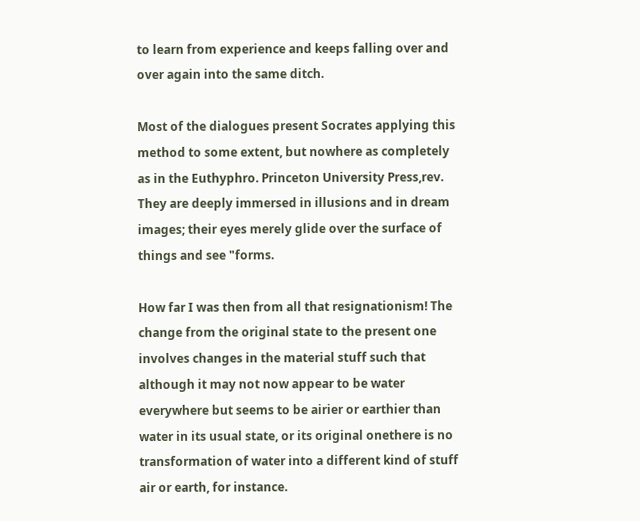to learn from experience and keeps falling over and over again into the same ditch.

Most of the dialogues present Socrates applying this method to some extent, but nowhere as completely as in the Euthyphro. Princeton University Press,rev. They are deeply immersed in illusions and in dream images; their eyes merely glide over the surface of things and see "forms.

How far I was then from all that resignationism! The change from the original state to the present one involves changes in the material stuff such that although it may not now appear to be water everywhere but seems to be airier or earthier than water in its usual state, or its original onethere is no transformation of water into a different kind of stuff air or earth, for instance.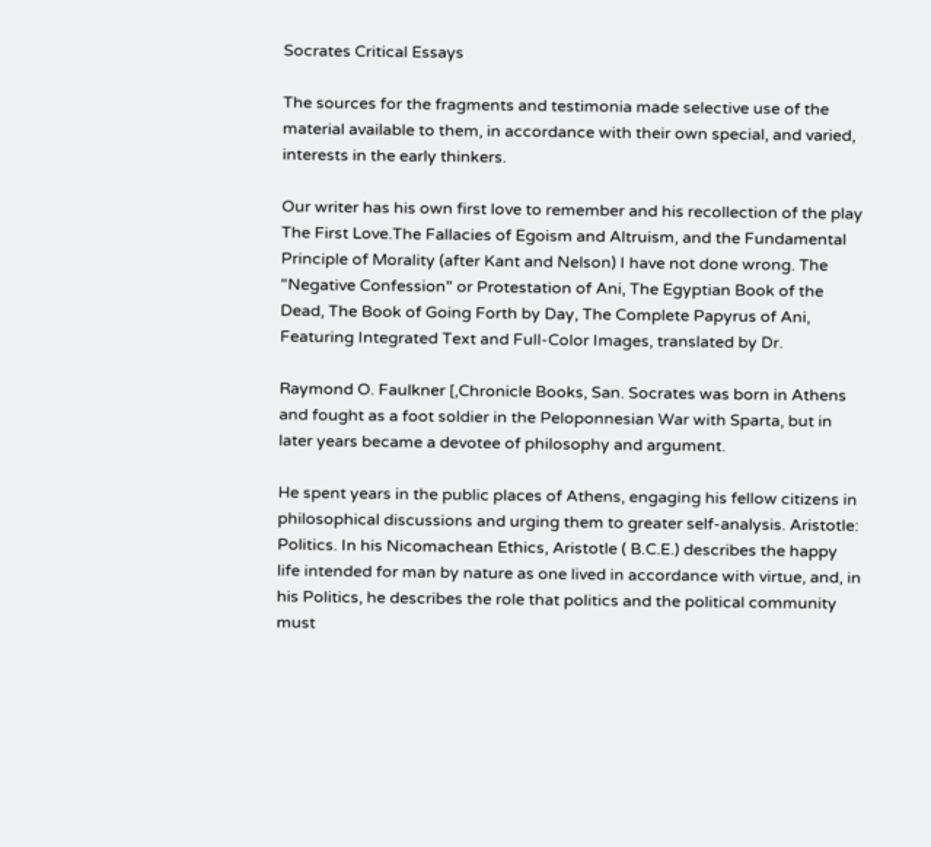Socrates Critical Essays

The sources for the fragments and testimonia made selective use of the material available to them, in accordance with their own special, and varied, interests in the early thinkers.

Our writer has his own first love to remember and his recollection of the play The First Love.The Fallacies of Egoism and Altruism, and the Fundamental Principle of Morality (after Kant and Nelson) I have not done wrong. The "Negative Confession" or Protestation of Ani, The Egyptian Book of the Dead, The Book of Going Forth by Day, The Complete Papyrus of Ani, Featuring Integrated Text and Full-Color Images, translated by Dr.

Raymond O. Faulkner [,Chronicle Books, San. Socrates was born in Athens and fought as a foot soldier in the Peloponnesian War with Sparta, but in later years became a devotee of philosophy and argument.

He spent years in the public places of Athens, engaging his fellow citizens in philosophical discussions and urging them to greater self-analysis. Aristotle: Politics. In his Nicomachean Ethics, Aristotle ( B.C.E.) describes the happy life intended for man by nature as one lived in accordance with virtue, and, in his Politics, he describes the role that politics and the political community must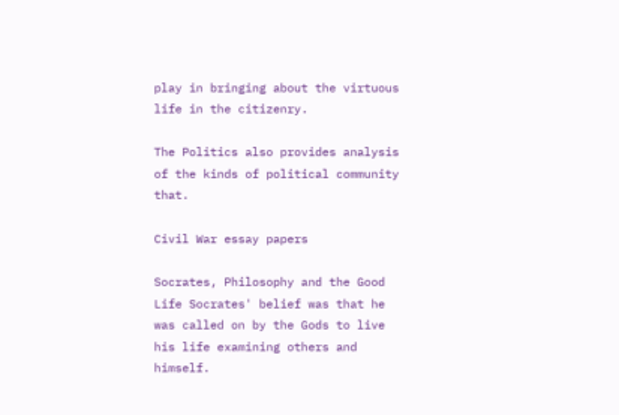play in bringing about the virtuous life in the citizenry.

The Politics also provides analysis of the kinds of political community that.

Civil War essay papers

Socrates, Philosophy and the Good Life Socrates' belief was that he was called on by the Gods to live his life examining others and himself.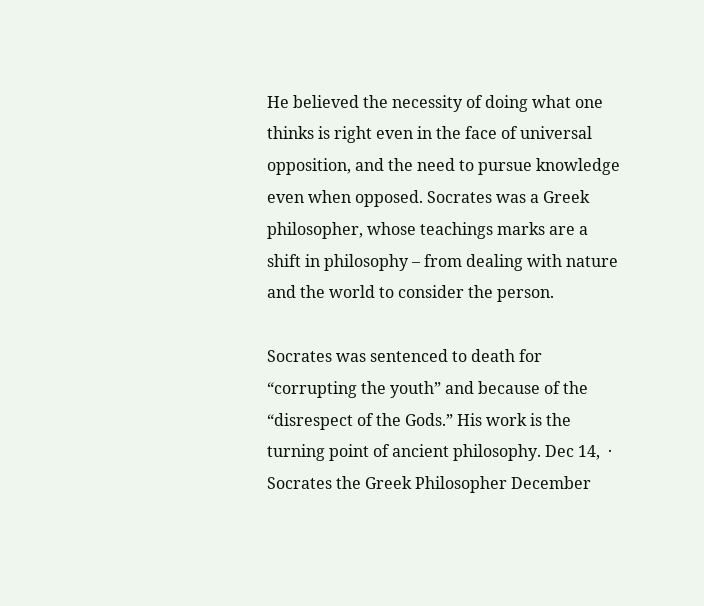He believed the necessity of doing what one thinks is right even in the face of universal opposition, and the need to pursue knowledge even when opposed. Socrates was a Greek philosopher, whose teachings marks are a shift in philosophy – from dealing with nature and the world to consider the person.

Socrates was sentenced to death for “corrupting the youth” and because of the “disrespect of the Gods.” His work is the turning point of ancient philosophy. Dec 14,  · Socrates the Greek Philosopher December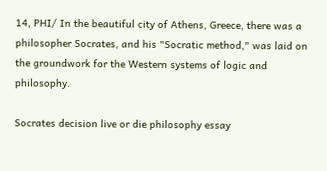14, PHI/ In the beautiful city of Athens, Greece, there was a philosopher Socrates, and his "Socratic method," was laid on the groundwork for the Western systems of logic and philosophy.

Socrates decision live or die philosophy essay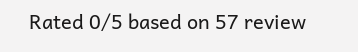Rated 0/5 based on 57 review